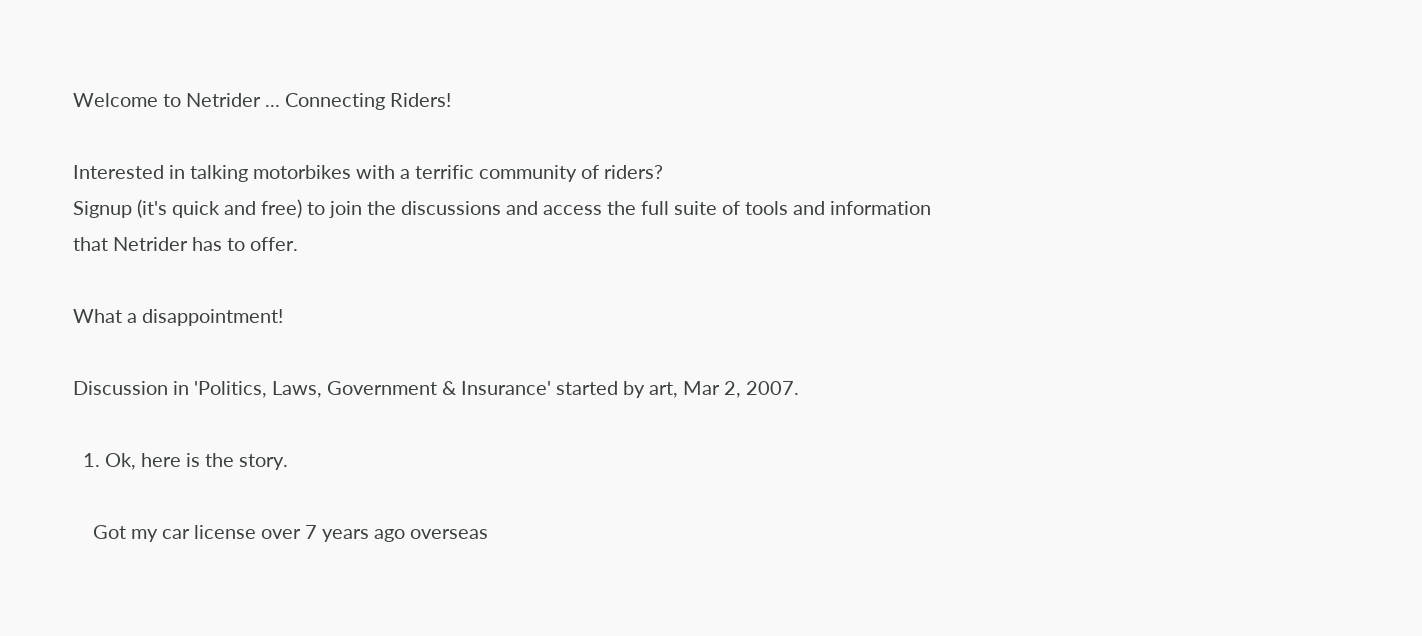Welcome to Netrider ... Connecting Riders!

Interested in talking motorbikes with a terrific community of riders?
Signup (it's quick and free) to join the discussions and access the full suite of tools and information that Netrider has to offer.

What a disappointment!

Discussion in 'Politics, Laws, Government & Insurance' started by art, Mar 2, 2007.

  1. Ok, here is the story.

    Got my car license over 7 years ago overseas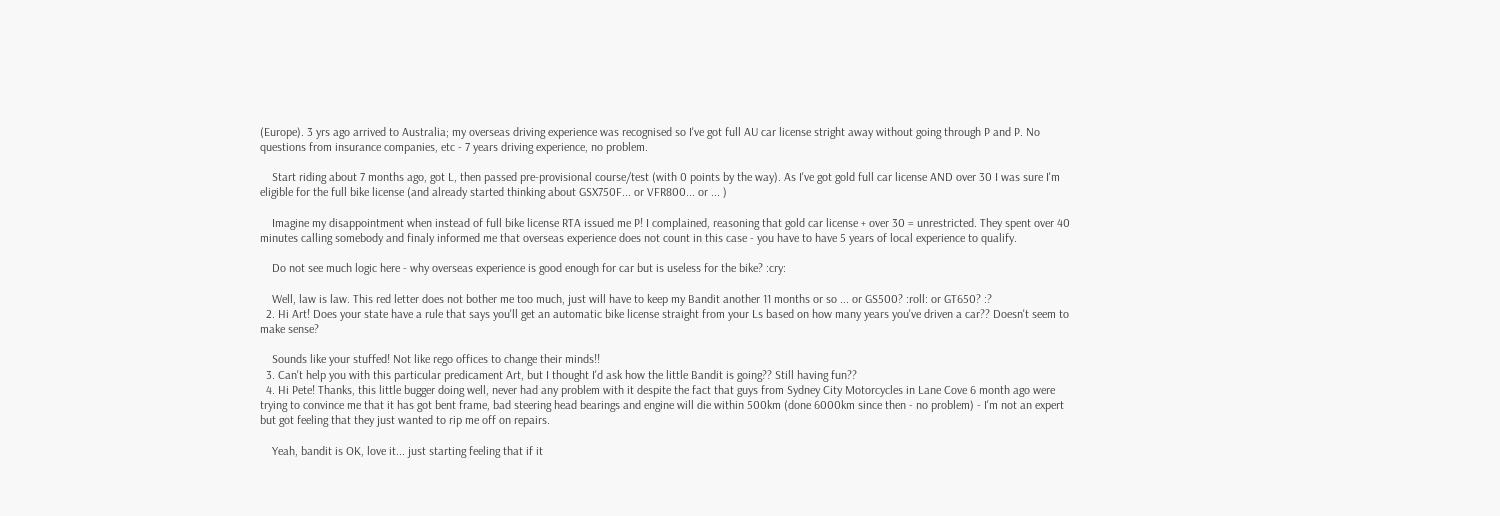(Europe). 3 yrs ago arrived to Australia; my overseas driving experience was recognised so I've got full AU car license stright away without going through P and P. No questions from insurance companies, etc - 7 years driving experience, no problem.

    Start riding about 7 months ago, got L, then passed pre-provisional course/test (with 0 points by the way). As I've got gold full car license AND over 30 I was sure I'm eligible for the full bike license (and already started thinking about GSX750F... or VFR800... or ... )

    Imagine my disappointment when instead of full bike license RTA issued me P! I complained, reasoning that gold car license + over 30 = unrestricted. They spent over 40 minutes calling somebody and finaly informed me that overseas experience does not count in this case - you have to have 5 years of local experience to qualify.

    Do not see much logic here - why overseas experience is good enough for car but is useless for the bike? :cry:

    Well, law is law. This red letter does not bother me too much, just will have to keep my Bandit another 11 months or so ... or GS500? :roll: or GT650? :?
  2. Hi Art! Does your state have a rule that says you'll get an automatic bike license straight from your Ls based on how many years you've driven a car?? Doesn't seem to make sense?

    Sounds like your stuffed! Not like rego offices to change their minds!!
  3. Can't help you with this particular predicament Art, but I thought I'd ask how the little Bandit is going?? Still having fun??
  4. Hi Pete! Thanks, this little bugger doing well, never had any problem with it despite the fact that guys from Sydney City Motorcycles in Lane Cove 6 month ago were trying to convince me that it has got bent frame, bad steering head bearings and engine will die within 500km (done 6000km since then - no problem) - I'm not an expert but got feeling that they just wanted to rip me off on repairs.

    Yeah, bandit is OK, love it... just starting feeling that if it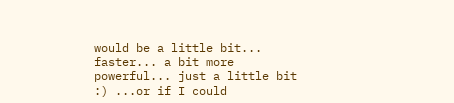would be a little bit... faster... a bit more powerful... just a little bit :) ...or if I could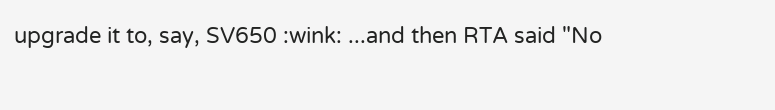upgrade it to, say, SV650 :wink: ...and then RTA said "No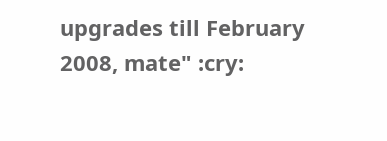upgrades till February 2008, mate" :cry: